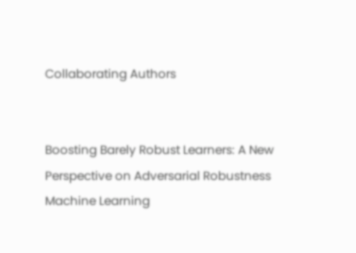Collaborating Authors


Boosting Barely Robust Learners: A New Perspective on Adversarial Robustness Machine Learning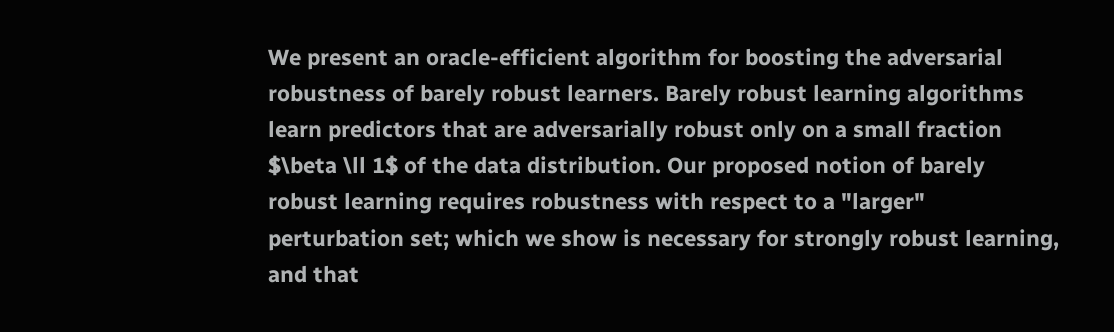We present an oracle-efficient algorithm for boosting the adversarial robustness of barely robust learners. Barely robust learning algorithms learn predictors that are adversarially robust only on a small fraction $\beta \ll 1$ of the data distribution. Our proposed notion of barely robust learning requires robustness with respect to a "larger" perturbation set; which we show is necessary for strongly robust learning, and that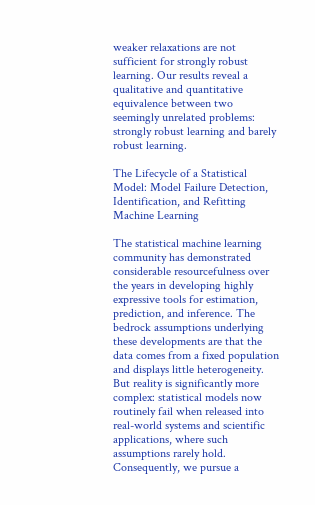weaker relaxations are not sufficient for strongly robust learning. Our results reveal a qualitative and quantitative equivalence between two seemingly unrelated problems: strongly robust learning and barely robust learning.

The Lifecycle of a Statistical Model: Model Failure Detection, Identification, and Refitting Machine Learning

The statistical machine learning community has demonstrated considerable resourcefulness over the years in developing highly expressive tools for estimation, prediction, and inference. The bedrock assumptions underlying these developments are that the data comes from a fixed population and displays little heterogeneity. But reality is significantly more complex: statistical models now routinely fail when released into real-world systems and scientific applications, where such assumptions rarely hold. Consequently, we pursue a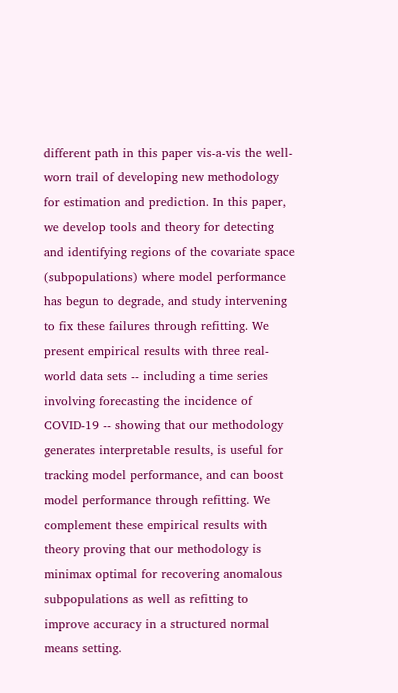different path in this paper vis-a-vis the well-worn trail of developing new methodology for estimation and prediction. In this paper, we develop tools and theory for detecting and identifying regions of the covariate space (subpopulations) where model performance has begun to degrade, and study intervening to fix these failures through refitting. We present empirical results with three real-world data sets -- including a time series involving forecasting the incidence of COVID-19 -- showing that our methodology generates interpretable results, is useful for tracking model performance, and can boost model performance through refitting. We complement these empirical results with theory proving that our methodology is minimax optimal for recovering anomalous subpopulations as well as refitting to improve accuracy in a structured normal means setting.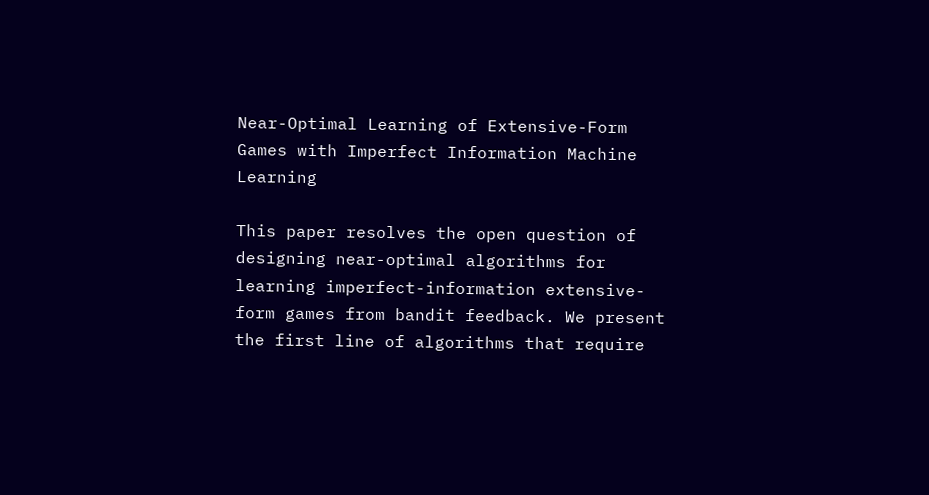Near-Optimal Learning of Extensive-Form Games with Imperfect Information Machine Learning

This paper resolves the open question of designing near-optimal algorithms for learning imperfect-information extensive-form games from bandit feedback. We present the first line of algorithms that require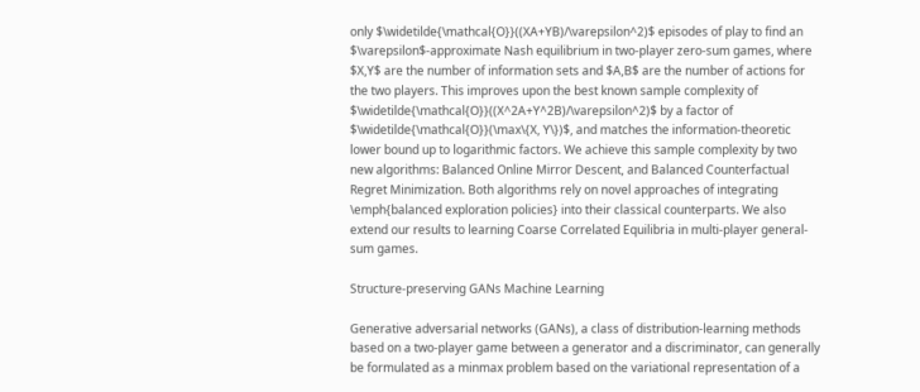only $\widetilde{\mathcal{O}}((XA+YB)/\varepsilon^2)$ episodes of play to find an $\varepsilon$-approximate Nash equilibrium in two-player zero-sum games, where $X,Y$ are the number of information sets and $A,B$ are the number of actions for the two players. This improves upon the best known sample complexity of $\widetilde{\mathcal{O}}((X^2A+Y^2B)/\varepsilon^2)$ by a factor of $\widetilde{\mathcal{O}}(\max\{X, Y\})$, and matches the information-theoretic lower bound up to logarithmic factors. We achieve this sample complexity by two new algorithms: Balanced Online Mirror Descent, and Balanced Counterfactual Regret Minimization. Both algorithms rely on novel approaches of integrating \emph{balanced exploration policies} into their classical counterparts. We also extend our results to learning Coarse Correlated Equilibria in multi-player general-sum games.

Structure-preserving GANs Machine Learning

Generative adversarial networks (GANs), a class of distribution-learning methods based on a two-player game between a generator and a discriminator, can generally be formulated as a minmax problem based on the variational representation of a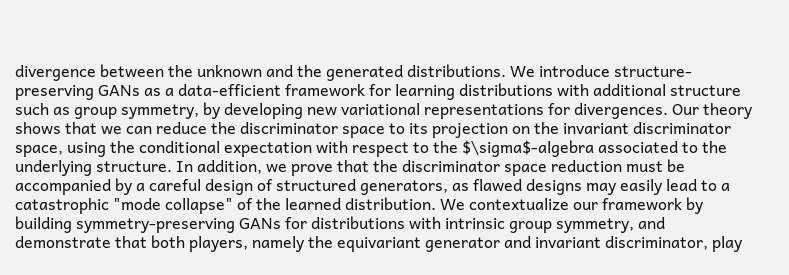divergence between the unknown and the generated distributions. We introduce structure-preserving GANs as a data-efficient framework for learning distributions with additional structure such as group symmetry, by developing new variational representations for divergences. Our theory shows that we can reduce the discriminator space to its projection on the invariant discriminator space, using the conditional expectation with respect to the $\sigma$-algebra associated to the underlying structure. In addition, we prove that the discriminator space reduction must be accompanied by a careful design of structured generators, as flawed designs may easily lead to a catastrophic "mode collapse" of the learned distribution. We contextualize our framework by building symmetry-preserving GANs for distributions with intrinsic group symmetry, and demonstrate that both players, namely the equivariant generator and invariant discriminator, play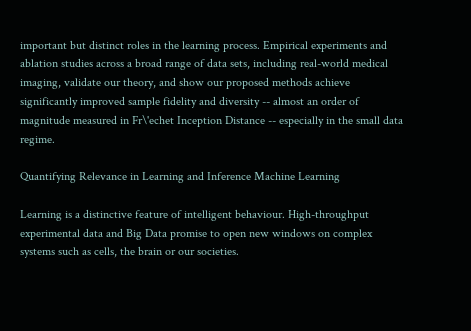important but distinct roles in the learning process. Empirical experiments and ablation studies across a broad range of data sets, including real-world medical imaging, validate our theory, and show our proposed methods achieve significantly improved sample fidelity and diversity -- almost an order of magnitude measured in Fr\'echet Inception Distance -- especially in the small data regime.

Quantifying Relevance in Learning and Inference Machine Learning

Learning is a distinctive feature of intelligent behaviour. High-throughput experimental data and Big Data promise to open new windows on complex systems such as cells, the brain or our societies.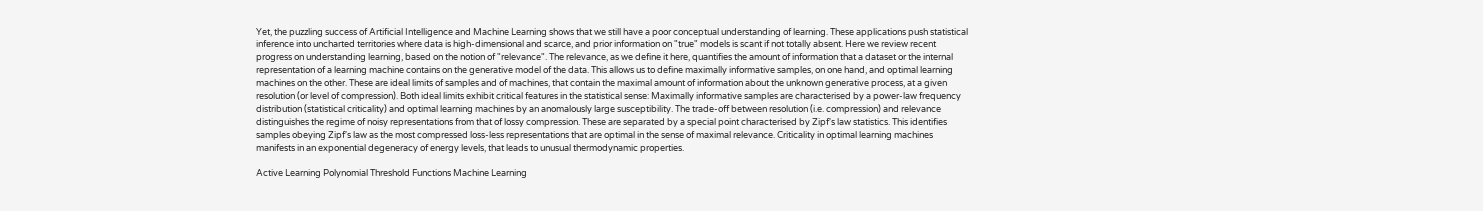Yet, the puzzling success of Artificial Intelligence and Machine Learning shows that we still have a poor conceptual understanding of learning. These applications push statistical inference into uncharted territories where data is high-dimensional and scarce, and prior information on "true" models is scant if not totally absent. Here we review recent progress on understanding learning, based on the notion of "relevance". The relevance, as we define it here, quantifies the amount of information that a dataset or the internal representation of a learning machine contains on the generative model of the data. This allows us to define maximally informative samples, on one hand, and optimal learning machines on the other. These are ideal limits of samples and of machines, that contain the maximal amount of information about the unknown generative process, at a given resolution (or level of compression). Both ideal limits exhibit critical features in the statistical sense: Maximally informative samples are characterised by a power-law frequency distribution (statistical criticality) and optimal learning machines by an anomalously large susceptibility. The trade-off between resolution (i.e. compression) and relevance distinguishes the regime of noisy representations from that of lossy compression. These are separated by a special point characterised by Zipf's law statistics. This identifies samples obeying Zipf's law as the most compressed loss-less representations that are optimal in the sense of maximal relevance. Criticality in optimal learning machines manifests in an exponential degeneracy of energy levels, that leads to unusual thermodynamic properties.

Active Learning Polynomial Threshold Functions Machine Learning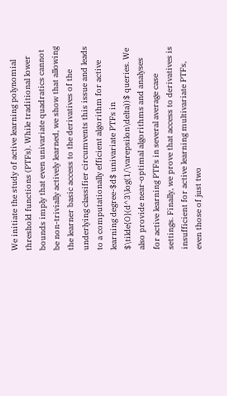We initiate the study of active learning polynomial threshold functions (PTFs). While traditional lower bounds imply that even univariate quadratics cannot be non-trivially actively learned, we show that allowing the learner basic access to the derivatives of the underlying classifier circumvents this issue and leads to a computationally efficient algorithm for active learning degree-$d$ univariate PTFs in $\tilde{O}(d^3\log(1/\varepsilon\delta))$ queries. We also provide near-optimal algorithms and analyses for active learning PTFs in several average case settings. Finally, we prove that access to derivatives is insufficient for active learning multivariate PTFs, even those of just two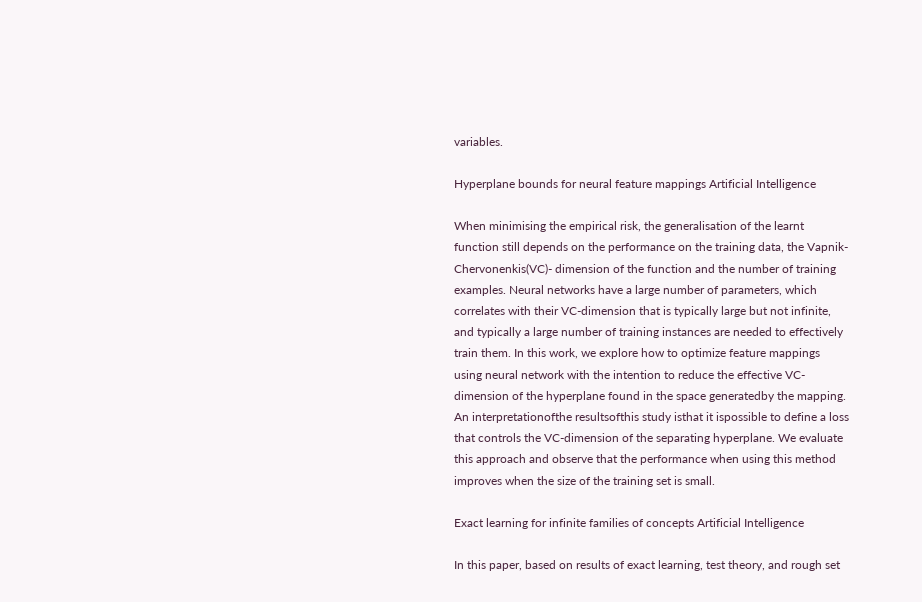variables.

Hyperplane bounds for neural feature mappings Artificial Intelligence

When minimising the empirical risk, the generalisation of the learnt function still depends on the performance on the training data, the Vapnik-Chervonenkis(VC)- dimension of the function and the number of training examples. Neural networks have a large number of parameters, which correlates with their VC-dimension that is typically large but not infinite, and typically a large number of training instances are needed to effectively train them. In this work, we explore how to optimize feature mappings using neural network with the intention to reduce the effective VC-dimension of the hyperplane found in the space generatedby the mapping. An interpretationofthe resultsofthis study isthat it ispossible to define a loss that controls the VC-dimension of the separating hyperplane. We evaluate this approach and observe that the performance when using this method improves when the size of the training set is small.

Exact learning for infinite families of concepts Artificial Intelligence

In this paper, based on results of exact learning, test theory, and rough set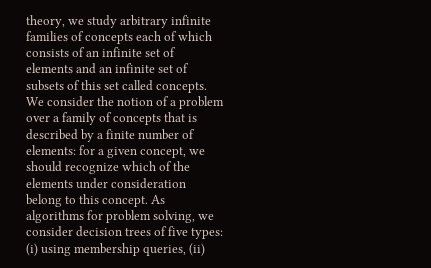theory, we study arbitrary infinite families of concepts each of which consists of an infinite set of elements and an infinite set of subsets of this set called concepts. We consider the notion of a problem over a family of concepts that is described by a finite number of elements: for a given concept, we should recognize which of the elements under consideration belong to this concept. As algorithms for problem solving, we consider decision trees of five types: (i) using membership queries, (ii)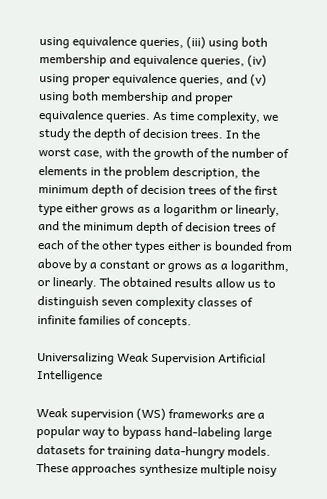using equivalence queries, (iii) using both membership and equivalence queries, (iv) using proper equivalence queries, and (v) using both membership and proper equivalence queries. As time complexity, we study the depth of decision trees. In the worst case, with the growth of the number of elements in the problem description, the minimum depth of decision trees of the first type either grows as a logarithm or linearly, and the minimum depth of decision trees of each of the other types either is bounded from above by a constant or grows as a logarithm, or linearly. The obtained results allow us to distinguish seven complexity classes of infinite families of concepts.

Universalizing Weak Supervision Artificial Intelligence

Weak supervision (WS) frameworks are a popular way to bypass hand-labeling large datasets for training data-hungry models. These approaches synthesize multiple noisy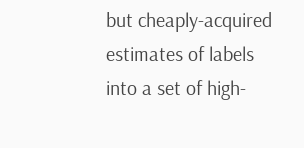but cheaply-acquired estimates of labels into a set of high-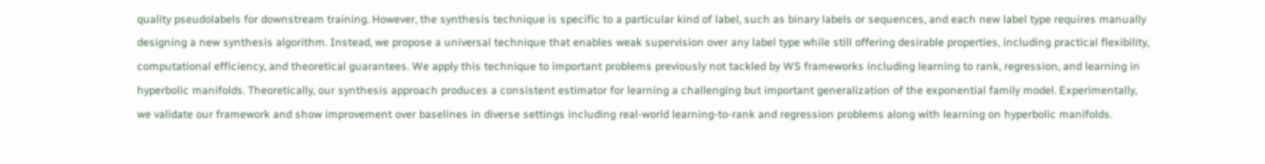quality pseudolabels for downstream training. However, the synthesis technique is specific to a particular kind of label, such as binary labels or sequences, and each new label type requires manually designing a new synthesis algorithm. Instead, we propose a universal technique that enables weak supervision over any label type while still offering desirable properties, including practical flexibility, computational efficiency, and theoretical guarantees. We apply this technique to important problems previously not tackled by WS frameworks including learning to rank, regression, and learning in hyperbolic manifolds. Theoretically, our synthesis approach produces a consistent estimator for learning a challenging but important generalization of the exponential family model. Experimentally, we validate our framework and show improvement over baselines in diverse settings including real-world learning-to-rank and regression problems along with learning on hyperbolic manifolds.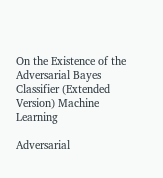On the Existence of the Adversarial Bayes Classifier (Extended Version) Machine Learning

Adversarial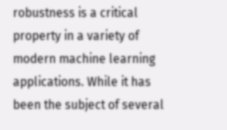robustness is a critical property in a variety of modern machine learning applications. While it has been the subject of several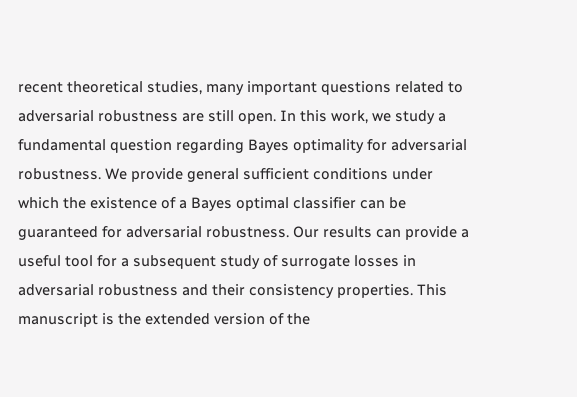recent theoretical studies, many important questions related to adversarial robustness are still open. In this work, we study a fundamental question regarding Bayes optimality for adversarial robustness. We provide general sufficient conditions under which the existence of a Bayes optimal classifier can be guaranteed for adversarial robustness. Our results can provide a useful tool for a subsequent study of surrogate losses in adversarial robustness and their consistency properties. This manuscript is the extended version of the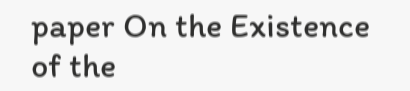paper On the Existence of the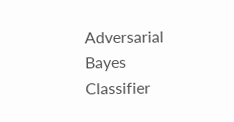Adversarial Bayes Classifier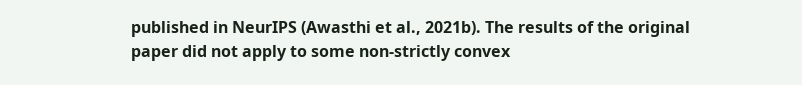published in NeurIPS (Awasthi et al., 2021b). The results of the original paper did not apply to some non-strictly convex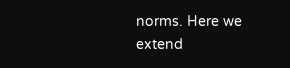norms. Here we extend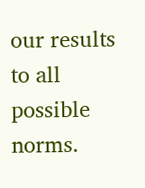our results to all possible norms.